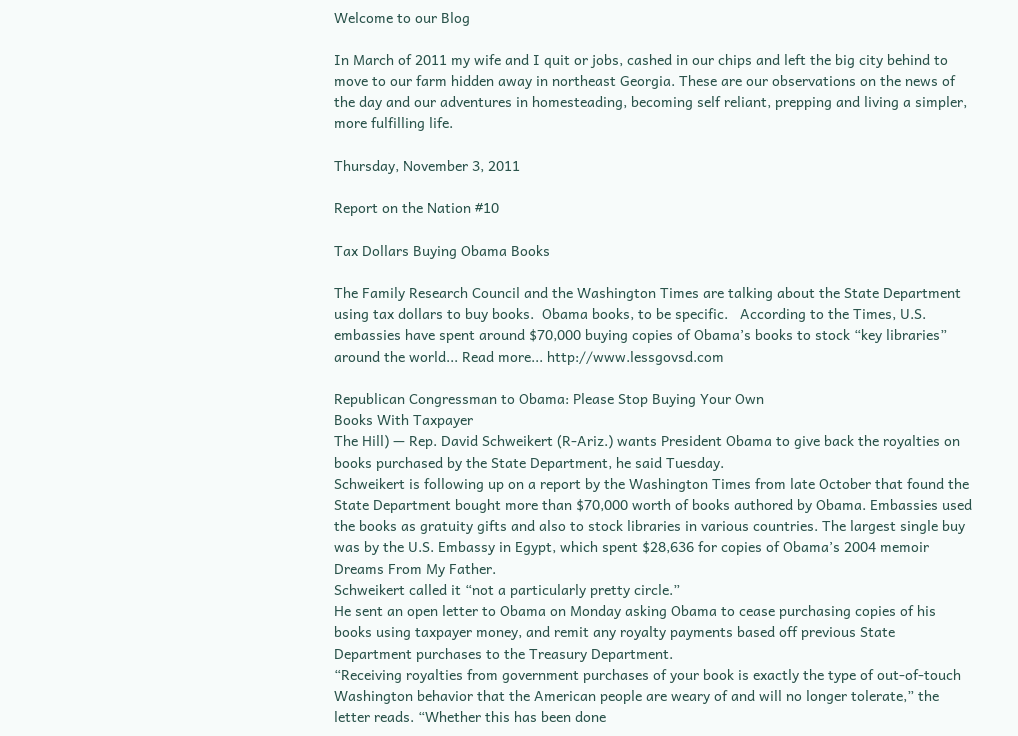Welcome to our Blog

In March of 2011 my wife and I quit or jobs, cashed in our chips and left the big city behind to move to our farm hidden away in northeast Georgia. These are our observations on the news of the day and our adventures in homesteading, becoming self reliant, prepping and living a simpler, more fulfilling life.

Thursday, November 3, 2011

Report on the Nation #10

Tax Dollars Buying Obama Books

The Family Research Council and the Washington Times are talking about the State Department using tax dollars to buy books.  Obama books, to be specific.   According to the Times, U.S. embassies have spent around $70,000 buying copies of Obama’s books to stock “key libraries” around the world... Read more... http://www.lessgovsd.com

Republican Congressman to Obama: Please Stop Buying Your Own
Books With Taxpayer
The Hill) — Rep. David Schweikert (R-Ariz.) wants President Obama to give back the royalties on books purchased by the State Department, he said Tuesday.
Schweikert is following up on a report by the Washington Times from late October that found the State Department bought more than $70,000 worth of books authored by Obama. Embassies used the books as gratuity gifts and also to stock libraries in various countries. The largest single buy was by the U.S. Embassy in Egypt, which spent $28,636 for copies of Obama’s 2004 memoir Dreams From My Father.
Schweikert called it “not a particularly pretty circle.”
He sent an open letter to Obama on Monday asking Obama to cease purchasing copies of his books using taxpayer money, and remit any royalty payments based off previous State Department purchases to the Treasury Department.
“Receiving royalties from government purchases of your book is exactly the type of out-of-touch Washington behavior that the American people are weary of and will no longer tolerate,” the letter reads. “Whether this has been done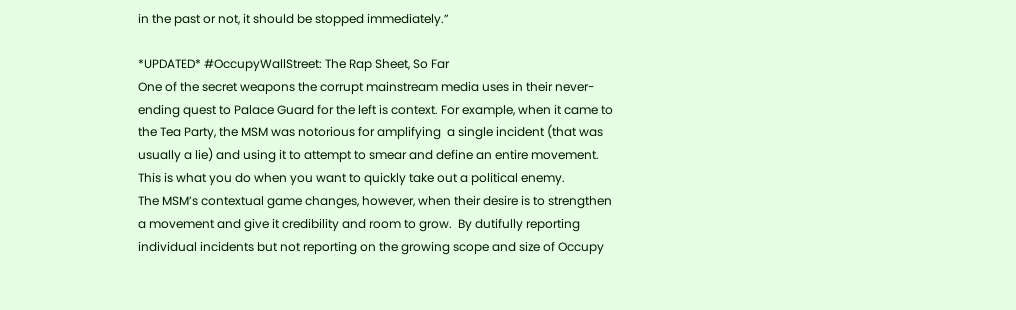in the past or not, it should be stopped immediately.”

*UPDATED* #OccupyWallStreet: The Rap Sheet, So Far
One of the secret weapons the corrupt mainstream media uses in their never-ending quest to Palace Guard for the left is context. For example, when it came to the Tea Party, the MSM was notorious for amplifying  a single incident (that was usually a lie) and using it to attempt to smear and define an entire movement. This is what you do when you want to quickly take out a political enemy.
The MSM’s contextual game changes, however, when their desire is to strengthen a movement and give it credibility and room to grow.  By dutifully reporting individual incidents but not reporting on the growing scope and size of Occupy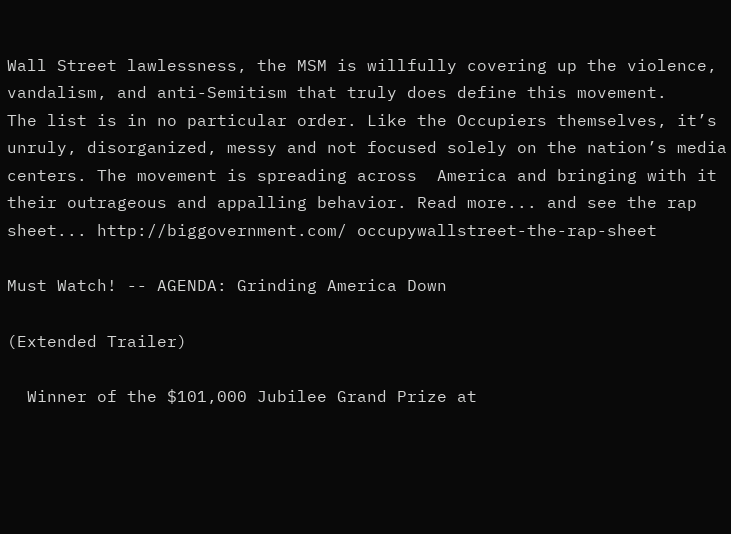Wall Street lawlessness, the MSM is willfully covering up the violence, vandalism, and anti-Semitism that truly does define this movement.
The list is in no particular order. Like the Occupiers themselves, it’s unruly, disorganized, messy and not focused solely on the nation’s media centers. The movement is spreading across  America and bringing with it their outrageous and appalling behavior. Read more... and see the rap sheet... http://biggovernment.com/ occupywallstreet-the-rap-sheet

Must Watch! -- AGENDA: Grinding America Down

(Extended Trailer)

  Winner of the $101,000 Jubilee Grand Prize at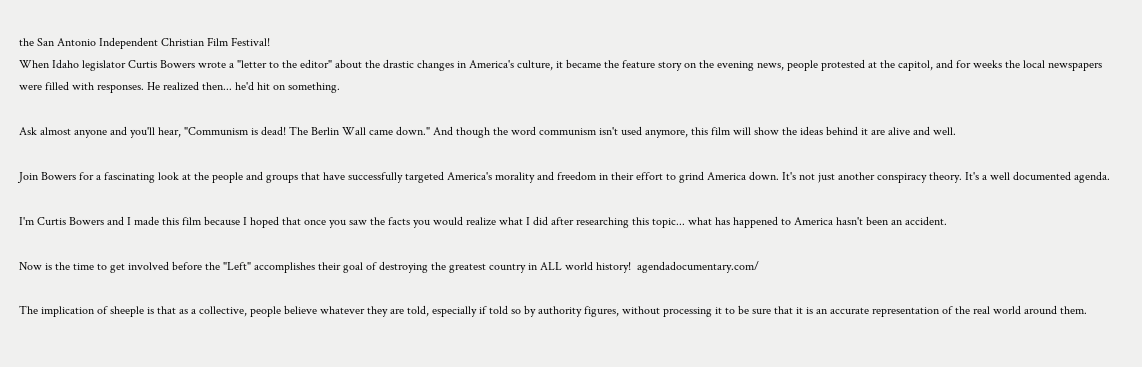the San Antonio Independent Christian Film Festival!
When Idaho legislator Curtis Bowers wrote a "letter to the editor" about the drastic changes in America's culture, it became the feature story on the evening news, people protested at the capitol, and for weeks the local newspapers were filled with responses. He realized then... he'd hit on something.

Ask almost anyone and you'll hear, "Communism is dead! The Berlin Wall came down." And though the word communism isn't used anymore, this film will show the ideas behind it are alive and well.

Join Bowers for a fascinating look at the people and groups that have successfully targeted America's morality and freedom in their effort to grind America down. It's not just another conspiracy theory. It's a well documented agenda.

I'm Curtis Bowers and I made this film because I hoped that once you saw the facts you would realize what I did after researching this topic... what has happened to America hasn't been an accident.

Now is the time to get involved before the "Left" accomplishes their goal of destroying the greatest country in ALL world history!  agendadocumentary.com/

The implication of sheeple is that as a collective, people believe whatever they are told, especially if told so by authority figures, without processing it to be sure that it is an accurate representation of the real world around them.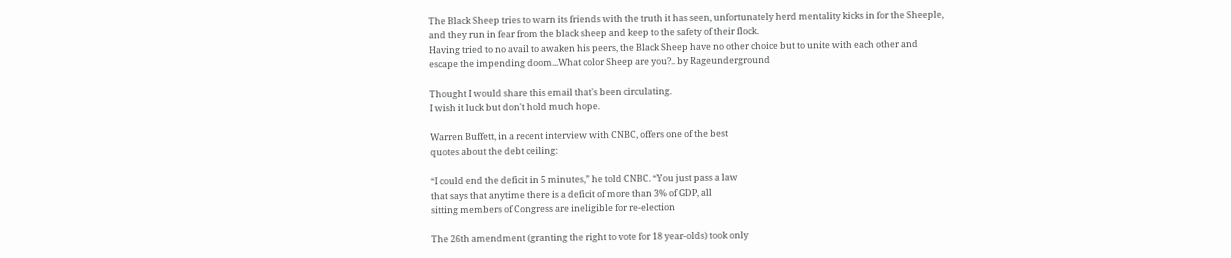The Black Sheep tries to warn its friends with the truth it has seen, unfortunately herd mentality kicks in for the Sheeple, and they run in fear from the black sheep and keep to the safety of their flock.
Having tried to no avail to awaken his peers, the Black Sheep have no other choice but to unite with each other and escape the impending doom...What color Sheep are you?.. by Rageunderground

Thought I would share this email that's been circulating.
I wish it luck but don't hold much hope.

Warren Buffett, in a recent interview with CNBC, offers one of the best
quotes about the debt ceiling:

“I could end the deficit in 5 minutes,” he told CNBC. “You just pass a law
that says that anytime there is a deficit of more than 3% of GDP, all
sitting members of Congress are ineligible for re-election

The 26th amendment (granting the right to vote for 18 year-olds) took only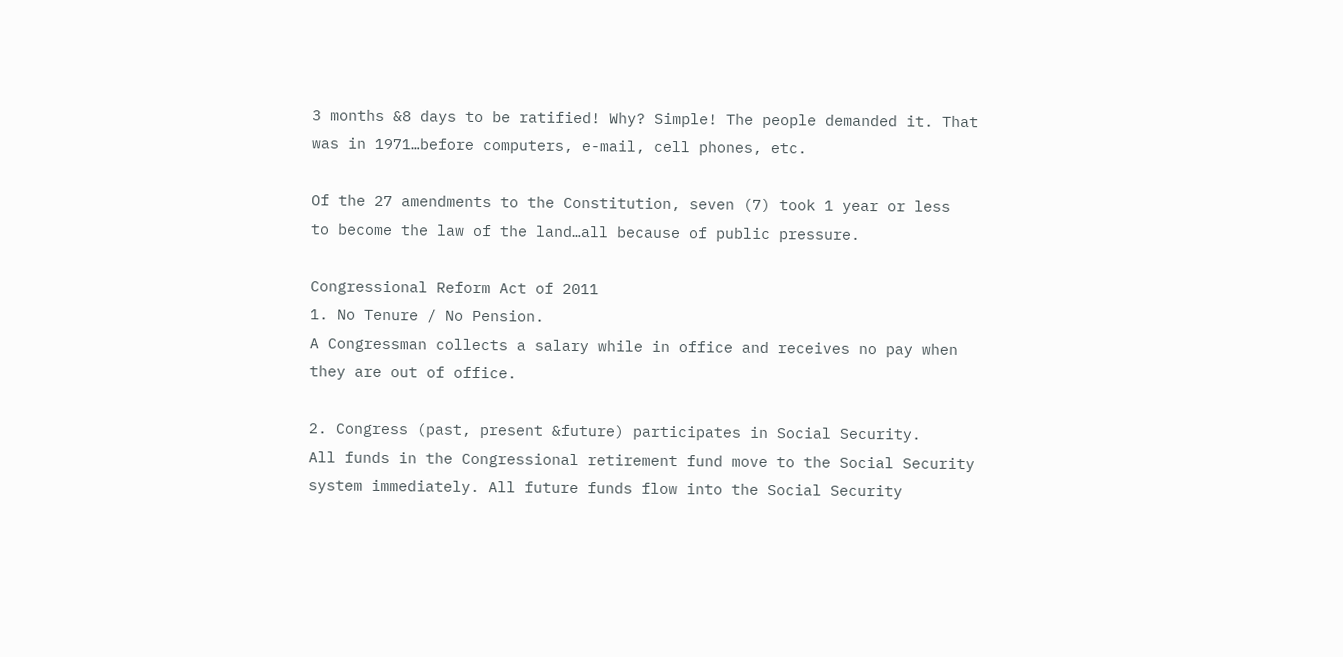3 months &8 days to be ratified! Why? Simple! The people demanded it. That
was in 1971…before computers, e-mail, cell phones, etc.

Of the 27 amendments to the Constitution, seven (7) took 1 year or less
to become the law of the land…all because of public pressure.

Congressional Reform Act of 2011
1. No Tenure / No Pension.
A Congressman collects a salary while in office and receives no pay when
they are out of office.

2. Congress (past, present &future) participates in Social Security.
All funds in the Congressional retirement fund move to the Social Security
system immediately. All future funds flow into the Social Security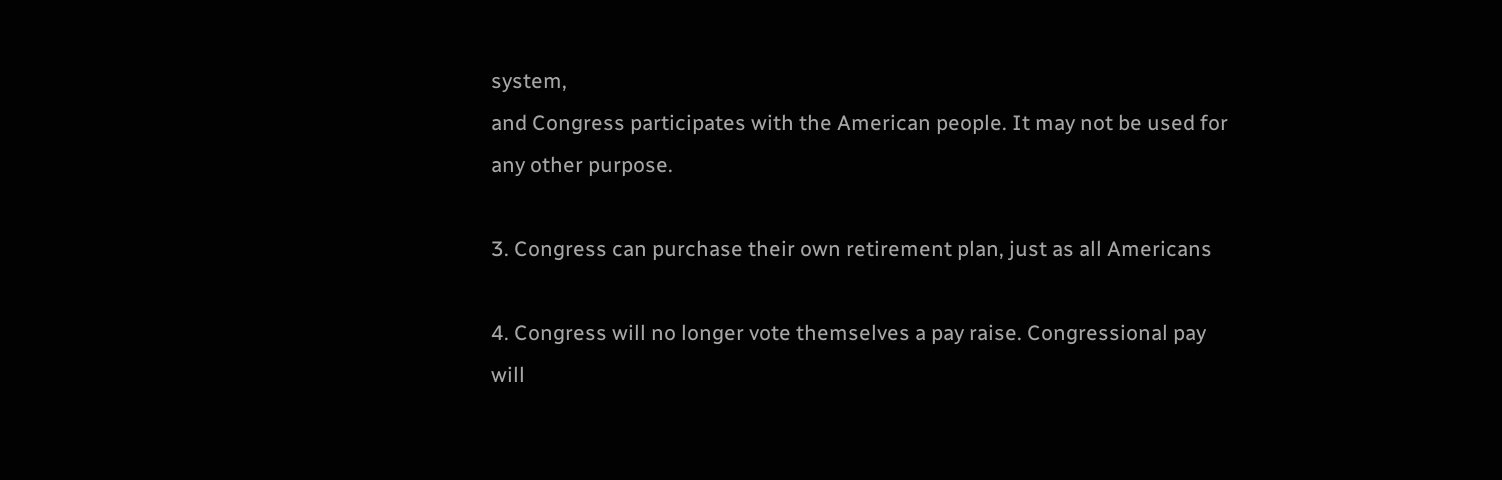system,
and Congress participates with the American people. It may not be used for
any other purpose.

3. Congress can purchase their own retirement plan, just as all Americans

4. Congress will no longer vote themselves a pay raise. Congressional pay
will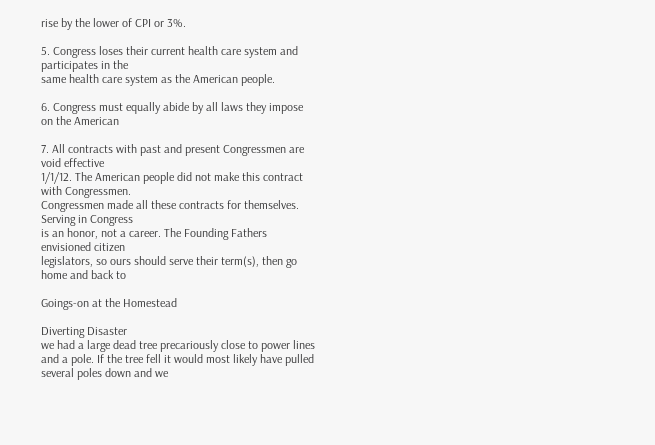rise by the lower of CPI or 3%.

5. Congress loses their current health care system and participates in the
same health care system as the American people.

6. Congress must equally abide by all laws they impose on the American

7. All contracts with past and present Congressmen are void effective
1/1/12. The American people did not make this contract with Congressmen.
Congressmen made all these contracts for themselves. Serving in Congress
is an honor, not a career. The Founding Fathers envisioned citizen
legislators, so ours should serve their term(s), then go home and back to

Goings-on at the Homestead

Diverting Disaster
we had a large dead tree precariously close to power lines and a pole. If the tree fell it would most likely have pulled several poles down and we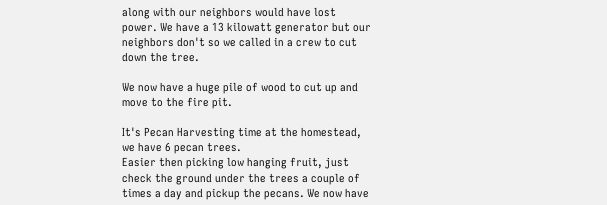along with our neighbors would have lost power. We have a 13 kilowatt generator but our neighbors don't so we called in a crew to cut down the tree.

We now have a huge pile of wood to cut up and move to the fire pit.

It's Pecan Harvesting time at the homestead, we have 6 pecan trees.
Easier then picking low hanging fruit, just check the ground under the trees a couple of times a day and pickup the pecans. We now have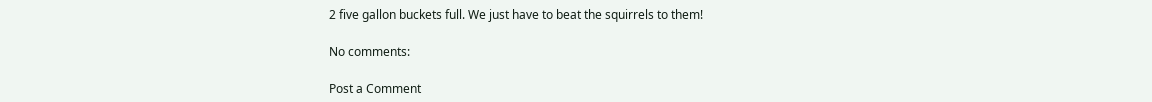2 five gallon buckets full. We just have to beat the squirrels to them!

No comments:

Post a Comment